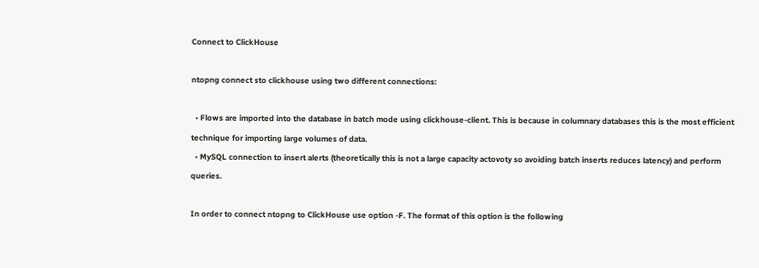Connect to ClickHouse

ntopng connect sto clickhouse using two different connections:

  • Flows are imported into the database in batch mode using clickhouse-client. This is because in columnary databases this is the most efficient technique for importing large volumes of data.
  • MySQL connection to insert alerts (theoretically this is not a large capacity actovoty so avoiding batch inserts reduces latency) and perform queries.

In order to connect ntopng to ClickHouse use option -F. The format of this option is the following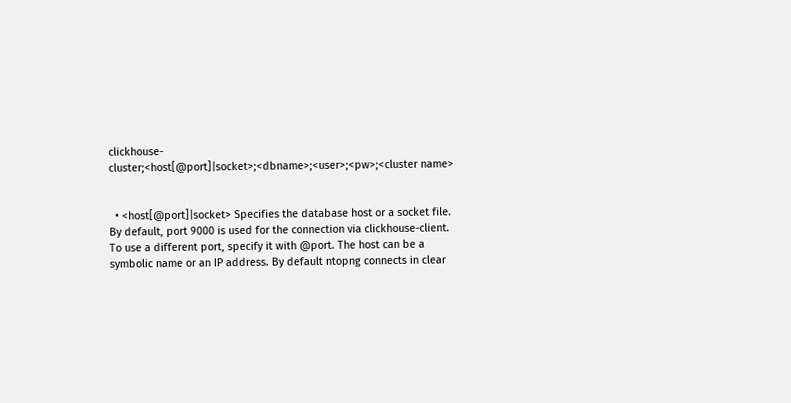clickhouse-cluster;<host[@port]|socket>;<dbname>;<user>;<pw>;<cluster name>


  • <host[@port]|socket> Specifies the database host or a socket file. By default, port 9000 is used for the connection via clickhouse-client. To use a different port, specify it with @port. The host can be a symbolic name or an IP address. By default ntopng connects in clear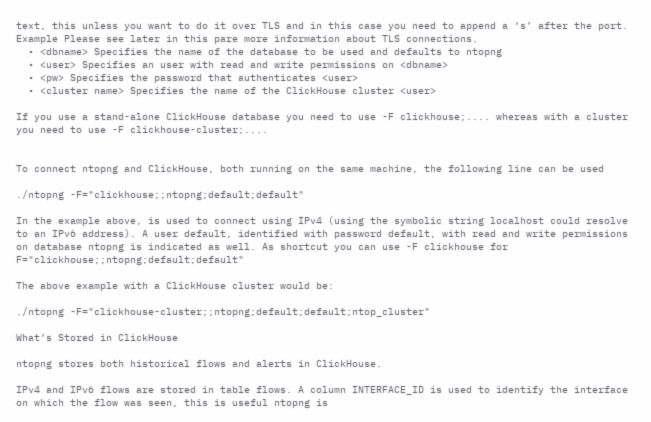text, this unless you want to do it over TLS and in this case you need to append a ‘s’ after the port. Example Please see later in this pare more information about TLS connections.
  • <dbname> Specifies the name of the database to be used and defaults to ntopng
  • <user> Specifies an user with read and write permissions on <dbname>
  • <pw> Specifies the password that authenticates <user>
  • <cluster name> Specifies the name of the ClickHouse cluster <user>

If you use a stand-alone ClickHouse database you need to use -F clickhouse;.... whereas with a cluster you need to use -F clickhouse-cluster;....


To connect ntopng and ClickHouse, both running on the same machine, the following line can be used

./ntopng -F="clickhouse;;ntopng;default;default"

In the example above, is used to connect using IPv4 (using the symbolic string localhost could resolve to an IPv6 address). A user default, identified with password default, with read and write permissions on database ntopng is indicated as well. As shortcut you can use -F clickhouse for F="clickhouse;;ntopng;default;default"

The above example with a ClickHouse cluster would be:

./ntopng -F="clickhouse-cluster;;ntopng;default;default;ntop_cluster"

What’s Stored in ClickHouse

ntopng stores both historical flows and alerts in ClickHouse.

IPv4 and IPv6 flows are stored in table flows. A column INTERFACE_ID is used to identify the interface on which the flow was seen, this is useful ntopng is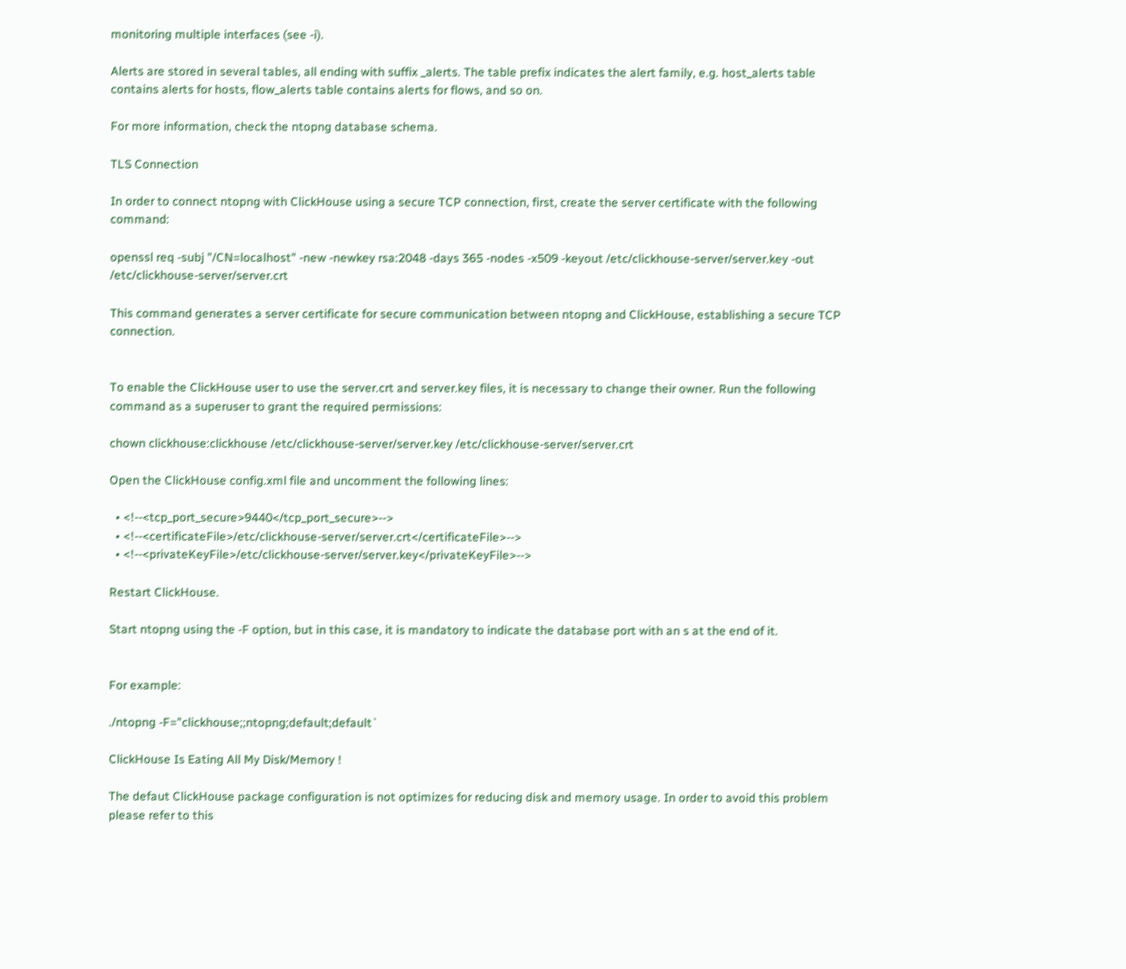monitoring multiple interfaces (see -i).

Alerts are stored in several tables, all ending with suffix _alerts. The table prefix indicates the alert family, e.g. host_alerts table contains alerts for hosts, flow_alerts table contains alerts for flows, and so on.

For more information, check the ntopng database schema.

TLS Connection

In order to connect ntopng with ClickHouse using a secure TCP connection, first, create the server certificate with the following command:

openssl req -subj "/CN=localhost" -new -newkey rsa:2048 -days 365 -nodes -x509 -keyout /etc/clickhouse-server/server.key -out /etc/clickhouse-server/server.crt

This command generates a server certificate for secure communication between ntopng and ClickHouse, establishing a secure TCP connection.


To enable the ClickHouse user to use the server.crt and server.key files, it is necessary to change their owner. Run the following command as a superuser to grant the required permissions:

chown clickhouse:clickhouse /etc/clickhouse-server/server.key /etc/clickhouse-server/server.crt

Open the ClickHouse config.xml file and uncomment the following lines:

  • <!--<tcp_port_secure>9440</tcp_port_secure>-->
  • <!--<certificateFile>/etc/clickhouse-server/server.crt</certificateFile>-->
  • <!--<privateKeyFile>/etc/clickhouse-server/server.key</privateKeyFile>-->

Restart ClickHouse.

Start ntopng using the -F option, but in this case, it is mandatory to indicate the database port with an s at the end of it.


For example:

./ntopng -F="clickhouse;;ntopng;default;default`

ClickHouse Is Eating All My Disk/Memory !

The defaut ClickHouse package configuration is not optimizes for reducing disk and memory usage. In order to avoid this problem please refer to this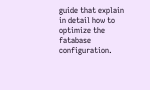guide that explain in detail how to optimize the fatabase configuration.